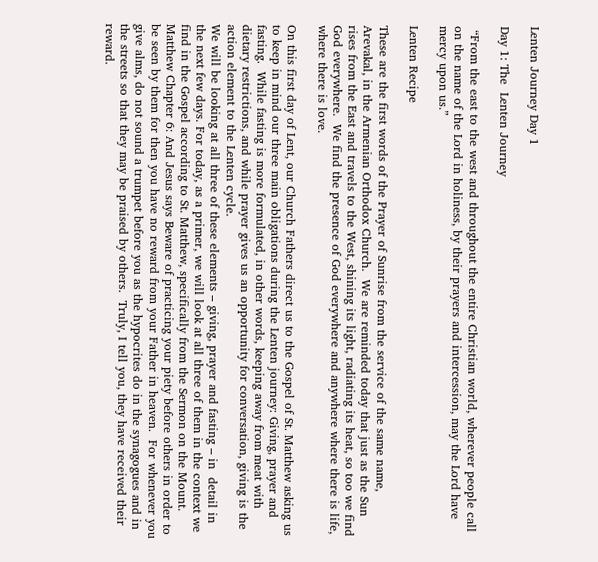Lenten Journey Day 1

Day 1: The  Lenten Journey

 “From the east to the west and throughout the entire Christian world, wherever people call on the name of the Lord in holiness, by their prayers and intercession, may the Lord have mercy upon us.”

Lenten Recipe

These are the first words of the Prayer of Sunrise from the service of the same name, Arevakal, in the Armenian Orthodox Church.  We are reminded today that just as the Sun rises from the East and travels to the West, shining its light, radiating its heat, so too we find God everywhere.  We find the presence of God everywhere and anywhere where there is life, where there is love.

On this first day of Lent, our Church Fathers direct us to the Gospel of St. Matthew asking us to keep in mind our three main obligations during the Lenten journey: Giving, prayer and fasting.  While fasting is more formulated, in other words, keeping away from meat with dietary restrictions, and while prayer gives us an opportunity for conversation, giving is the action element to the Lenten cycle.
We will be looking at all three of these elements – giving, prayer and fasting – in  detail in the next few days. For today, as a primer, we will look at all three of them in the context we find in the Gospel according to St. Matthew, specifically from the Sermon on the Mount.
Matthew Chapter 6: And Jesus says Beware of practicing your piety before others in order to be seen by them for then you have no reward from your Father in heaven.  For whenever you give alms, do not sound a trumpet before you as the hypocrites do in the synagogues and in the streets so that they may be praised by others.  Truly, I tell you, they have received their reward.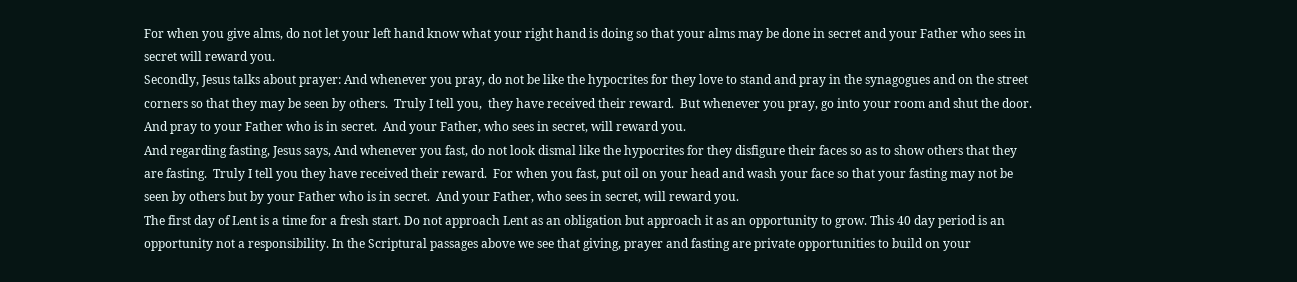For when you give alms, do not let your left hand know what your right hand is doing so that your alms may be done in secret and your Father who sees in secret will reward you.
Secondly, Jesus talks about prayer: And whenever you pray, do not be like the hypocrites for they love to stand and pray in the synagogues and on the street corners so that they may be seen by others.  Truly I tell you,  they have received their reward.  But whenever you pray, go into your room and shut the door.  And pray to your Father who is in secret.  And your Father, who sees in secret, will reward you.
And regarding fasting, Jesus says, And whenever you fast, do not look dismal like the hypocrites for they disfigure their faces so as to show others that they are fasting.  Truly I tell you they have received their reward.  For when you fast, put oil on your head and wash your face so that your fasting may not be seen by others but by your Father who is in secret.  And your Father, who sees in secret, will reward you.
The first day of Lent is a time for a fresh start. Do not approach Lent as an obligation but approach it as an opportunity to grow. This 40 day period is an opportunity not a responsibility. In the Scriptural passages above we see that giving, prayer and fasting are private opportunities to build on your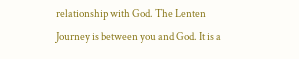relationship with God. The Lenten Journey is between you and God. It is a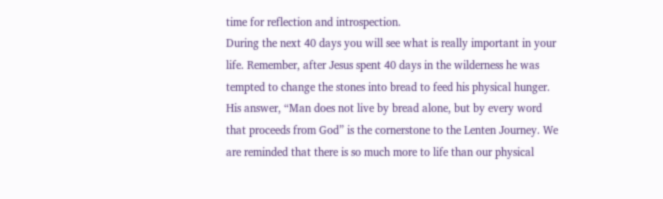time for reflection and introspection.
During the next 40 days you will see what is really important in your life. Remember, after Jesus spent 40 days in the wilderness he was tempted to change the stones into bread to feed his physical hunger. His answer, “Man does not live by bread alone, but by every word that proceeds from God” is the cornerstone to the Lenten Journey. We are reminded that there is so much more to life than our physical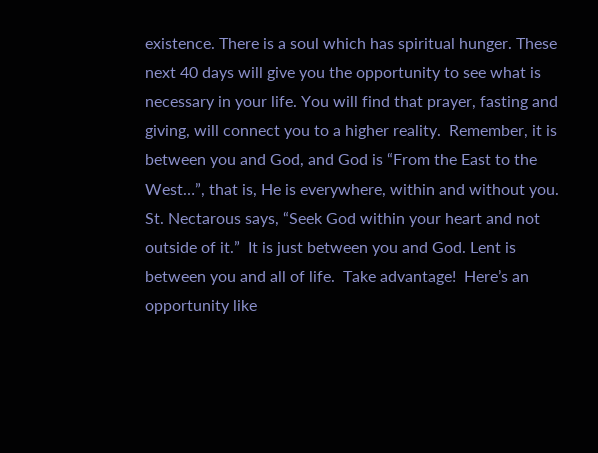existence. There is a soul which has spiritual hunger. These next 40 days will give you the opportunity to see what is necessary in your life. You will find that prayer, fasting and giving, will connect you to a higher reality.  Remember, it is between you and God, and God is “From the East to the West…”, that is, He is everywhere, within and without you. St. Nectarous says, “Seek God within your heart and not outside of it.”  It is just between you and God. Lent is between you and all of life.  Take advantage!  Here’s an opportunity like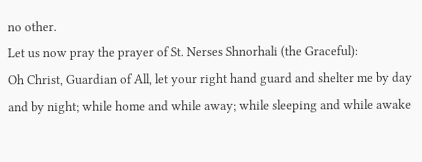no other.
Let us now pray the prayer of St. Nerses Shnorhali (the Graceful):
Oh Christ, Guardian of All, let your right hand guard and shelter me by day and by night; while home and while away; while sleeping and while awake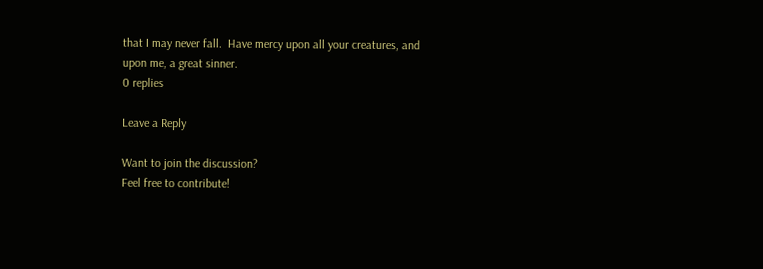that I may never fall.  Have mercy upon all your creatures, and upon me, a great sinner.
0 replies

Leave a Reply

Want to join the discussion?
Feel free to contribute!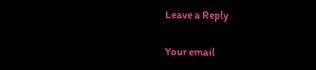Leave a Reply

Your email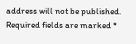address will not be published. Required fields are marked *